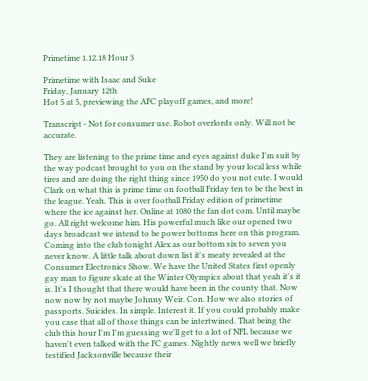Primetime 1.12.18 Hour 3

Primetime with Isaac and Suke
Friday, January 12th
Hot 5 at 5, previewing the AFC playoff games, and more!

Transcript - Not for consumer use. Robot overlords only. Will not be accurate.

They are listening to the prime time and eyes against duke I'm suit by the way podcast brought to you on the stand by your local less while tires and are doing the right thing since 1950 do you not cute. I would Clark on what this is prime time on football Friday ten to be the best in the league. Yeah. This is over football Friday edition of primetime where the ice against her. Online at 1080 the fan dot com. Until maybe go. All right welcome him. His powerful much like our opened two days broadcast we intend to be power bottoms here on this program. Coming into the club tonight Alex as our bottom six to seven you never know. A little talk about down list it's meaty revealed at the Consumer Electronics Show. We have the United States first openly gay man to figure skate at the Winter Olympics about that yeah it's it is. It's I thought that there would have been in the county that. Now now now by not maybe Johnny Weir. Con. How we also stories of passports. Suicides. In simple. Interest it. If you could probably make you case that all of those things can be intertwined. That being the club this hour I'm I'm guessing we'll get to a lot of NFL because we haven't even talked with the FC games. Nightly news well we briefly testified Jacksonville because their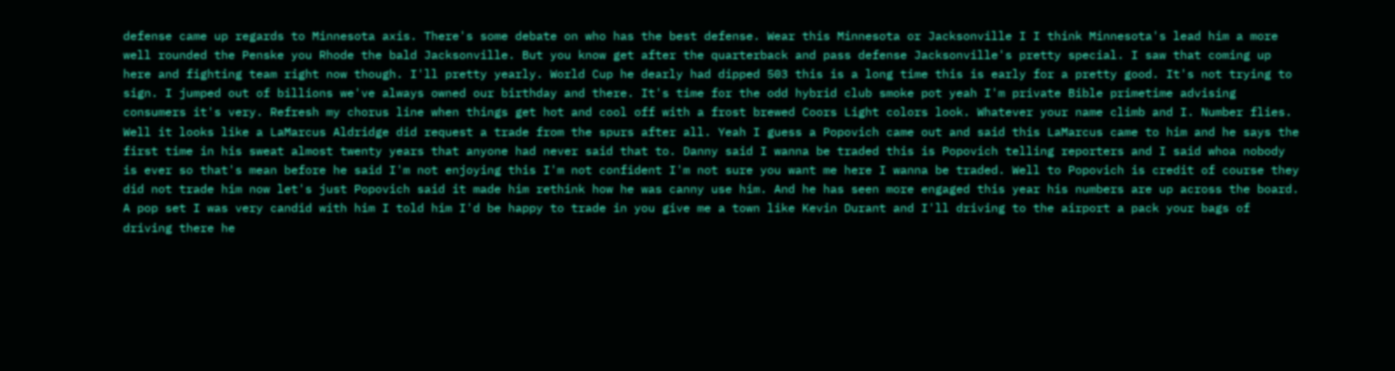defense came up regards to Minnesota axis. There's some debate on who has the best defense. Wear this Minnesota or Jacksonville I I think Minnesota's lead him a more well rounded the Penske you Rhode the bald Jacksonville. But you know get after the quarterback and pass defense Jacksonville's pretty special. I saw that coming up here and fighting team right now though. I'll pretty yearly. World Cup he dearly had dipped 503 this is a long time this is early for a pretty good. It's not trying to sign. I jumped out of billions we've always owned our birthday and there. It's time for the odd hybrid club smoke pot yeah I'm private Bible primetime advising consumers it's very. Refresh my chorus line when things get hot and cool off with a frost brewed Coors Light colors look. Whatever your name climb and I. Number flies. Well it looks like a LaMarcus Aldridge did request a trade from the spurs after all. Yeah I guess a Popovich came out and said this LaMarcus came to him and he says the first time in his sweat almost twenty years that anyone had never said that to. Danny said I wanna be traded this is Popovich telling reporters and I said whoa nobody is ever so that's mean before he said I'm not enjoying this I'm not confident I'm not sure you want me here I wanna be traded. Well to Popovich is credit of course they did not trade him now let's just Popovich said it made him rethink how he was canny use him. And he has seen more engaged this year his numbers are up across the board. A pop set I was very candid with him I told him I'd be happy to trade in you give me a town like Kevin Durant and I'll driving to the airport a pack your bags of driving there he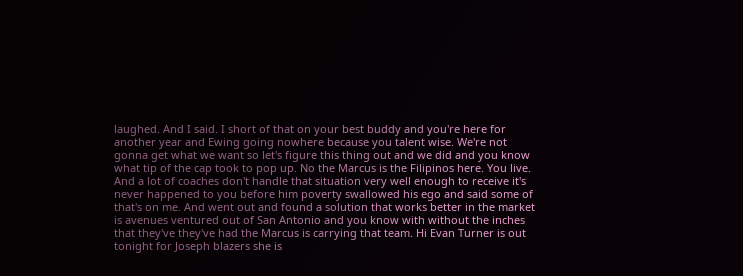laughed. And I said. I short of that on your best buddy and you're here for another year and Ewing going nowhere because you talent wise. We're not gonna get what we want so let's figure this thing out and we did and you know what tip of the cap took to pop up. No the Marcus is the Filipinos here. You live. And a lot of coaches don't handle that situation very well enough to receive it's never happened to you before him poverty swallowed his ego and said some of that's on me. And went out and found a solution that works better in the market is avenues ventured out of San Antonio and you know with without the inches that they've they've had the Marcus is carrying that team. Hi Evan Turner is out tonight for Joseph blazers she is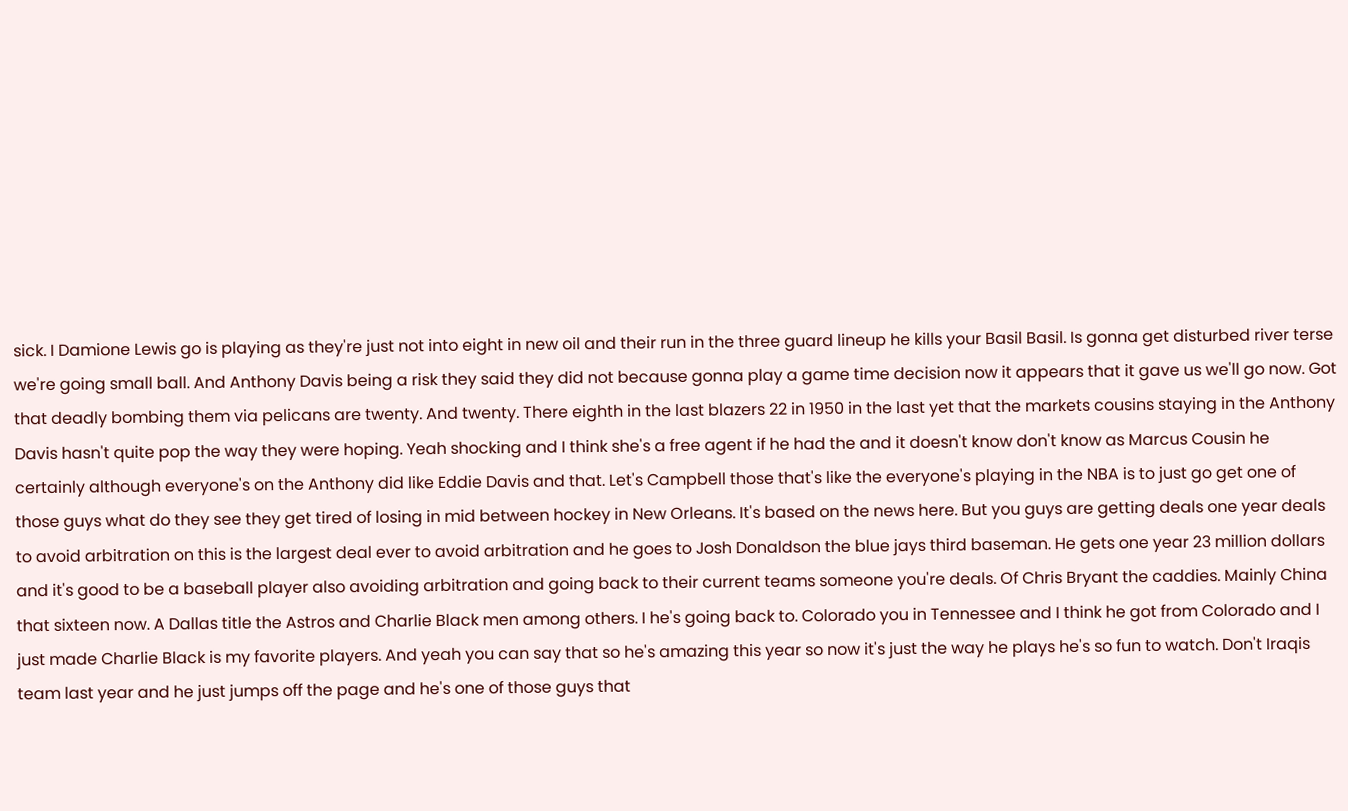sick. I Damione Lewis go is playing as they're just not into eight in new oil and their run in the three guard lineup he kills your Basil Basil. Is gonna get disturbed river terse we're going small ball. And Anthony Davis being a risk they said they did not because gonna play a game time decision now it appears that it gave us we'll go now. Got that deadly bombing them via pelicans are twenty. And twenty. There eighth in the last blazers 22 in 1950 in the last yet that the markets cousins staying in the Anthony Davis hasn't quite pop the way they were hoping. Yeah shocking and I think she's a free agent if he had the and it doesn't know don't know as Marcus Cousin he certainly although everyone's on the Anthony did like Eddie Davis and that. Let's Campbell those that's like the everyone's playing in the NBA is to just go get one of those guys what do they see they get tired of losing in mid between hockey in New Orleans. It's based on the news here. But you guys are getting deals one year deals to avoid arbitration on this is the largest deal ever to avoid arbitration and he goes to Josh Donaldson the blue jays third baseman. He gets one year 23 million dollars and it's good to be a baseball player also avoiding arbitration and going back to their current teams someone you're deals. Of Chris Bryant the caddies. Mainly China that sixteen now. A Dallas title the Astros and Charlie Black men among others. I he's going back to. Colorado you in Tennessee and I think he got from Colorado and I just made Charlie Black is my favorite players. And yeah you can say that so he's amazing this year so now it's just the way he plays he's so fun to watch. Don't Iraqis team last year and he just jumps off the page and he's one of those guys that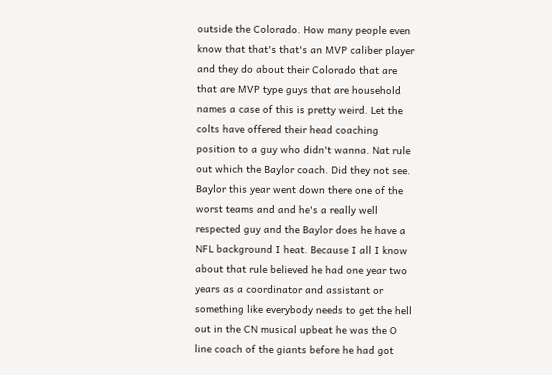outside the Colorado. How many people even know that that's that's an MVP caliber player and they do about their Colorado that are that are MVP type guys that are household names a case of this is pretty weird. Let the colts have offered their head coaching position to a guy who didn't wanna. Nat rule out which the Baylor coach. Did they not see. Baylor this year went down there one of the worst teams and and he's a really well respected guy and the Baylor does he have a NFL background I heat. Because I all I know about that rule believed he had one year two years as a coordinator and assistant or something like everybody needs to get the hell out in the CN musical upbeat he was the O line coach of the giants before he had got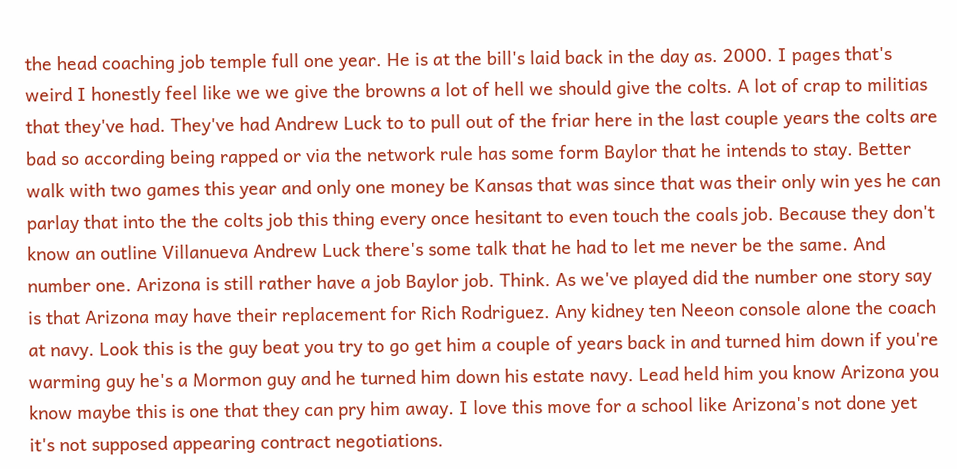the head coaching job temple full one year. He is at the bill's laid back in the day as. 2000. I pages that's weird I honestly feel like we we give the browns a lot of hell we should give the colts. A lot of crap to militias that they've had. They've had Andrew Luck to to pull out of the friar here in the last couple years the colts are bad so according being rapped or via the network rule has some form Baylor that he intends to stay. Better walk with two games this year and only one money be Kansas that was since that was their only win yes he can parlay that into the the colts job this thing every once hesitant to even touch the coals job. Because they don't know an outline Villanueva Andrew Luck there's some talk that he had to let me never be the same. And number one. Arizona is still rather have a job Baylor job. Think. As we've played did the number one story say is that Arizona may have their replacement for Rich Rodriguez. Any kidney ten Neeon console alone the coach at navy. Look this is the guy beat you try to go get him a couple of years back in and turned him down if you're warming guy he's a Mormon guy and he turned him down his estate navy. Lead held him you know Arizona you know maybe this is one that they can pry him away. I love this move for a school like Arizona's not done yet it's not supposed appearing contract negotiations.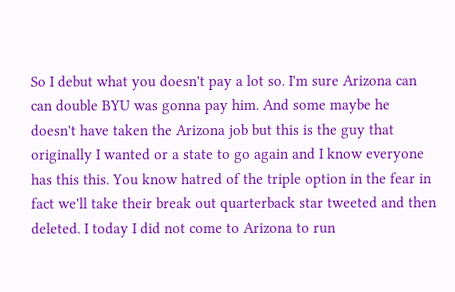So I debut what you doesn't pay a lot so. I'm sure Arizona can can double BYU was gonna pay him. And some maybe he doesn't have taken the Arizona job but this is the guy that originally I wanted or a state to go again and I know everyone has this this. You know hatred of the triple option in the fear in fact we'll take their break out quarterback star tweeted and then deleted. I today I did not come to Arizona to run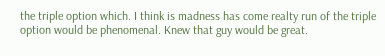the triple option which. I think is madness has come realty run of the triple option would be phenomenal. Knew that guy would be great.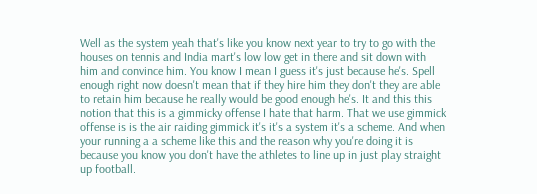Well as the system yeah that's like you know next year to try to go with the houses on tennis and India mart's low low get in there and sit down with him and convince him. You know I mean I guess it's just because he's. Spell enough right now doesn't mean that if they hire him they don't they are able to retain him because he really would be good enough he's. It and this this notion that this is a gimmicky offense I hate that harm. That we use gimmick offense is is the air raiding gimmick it's it's a system it's a scheme. And when your running a a scheme like this and the reason why you're doing it is because you know you don't have the athletes to line up in just play straight up football.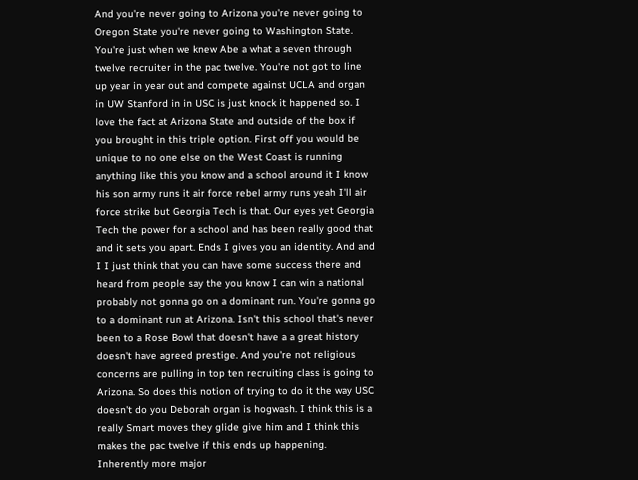And you're never going to Arizona you're never going to Oregon State you're never going to Washington State. You're just when we knew Abe a what a seven through twelve recruiter in the pac twelve. You're not got to line up year in year out and compete against UCLA and organ in UW Stanford in in USC is just knock it happened so. I love the fact at Arizona State and outside of the box if you brought in this triple option. First off you would be unique to no one else on the West Coast is running anything like this you know and a school around it I know his son army runs it air force rebel army runs yeah I'll air force strike but Georgia Tech is that. Our eyes yet Georgia Tech the power for a school and has been really good that and it sets you apart. Ends I gives you an identity. And and I I just think that you can have some success there and heard from people say the you know I can win a national probably not gonna go on a dominant run. You're gonna go to a dominant run at Arizona. Isn't this school that's never been to a Rose Bowl that doesn't have a a great history doesn't have agreed prestige. And you're not religious concerns are pulling in top ten recruiting class is going to Arizona. So does this notion of trying to do it the way USC doesn't do you Deborah organ is hogwash. I think this is a really Smart moves they glide give him and I think this makes the pac twelve if this ends up happening. Inherently more major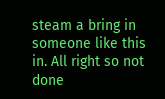steam a bring in someone like this in. All right so not done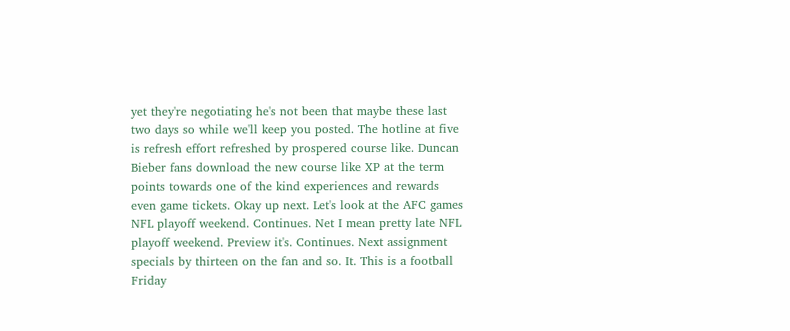yet they're negotiating he's not been that maybe these last two days so while we'll keep you posted. The hotline at five is refresh effort refreshed by prospered course like. Duncan Bieber fans download the new course like XP at the term points towards one of the kind experiences and rewards even game tickets. Okay up next. Let's look at the AFC games NFL playoff weekend. Continues. Net I mean pretty late NFL playoff weekend. Preview it's. Continues. Next assignment specials by thirteen on the fan and so. It. This is a football Friday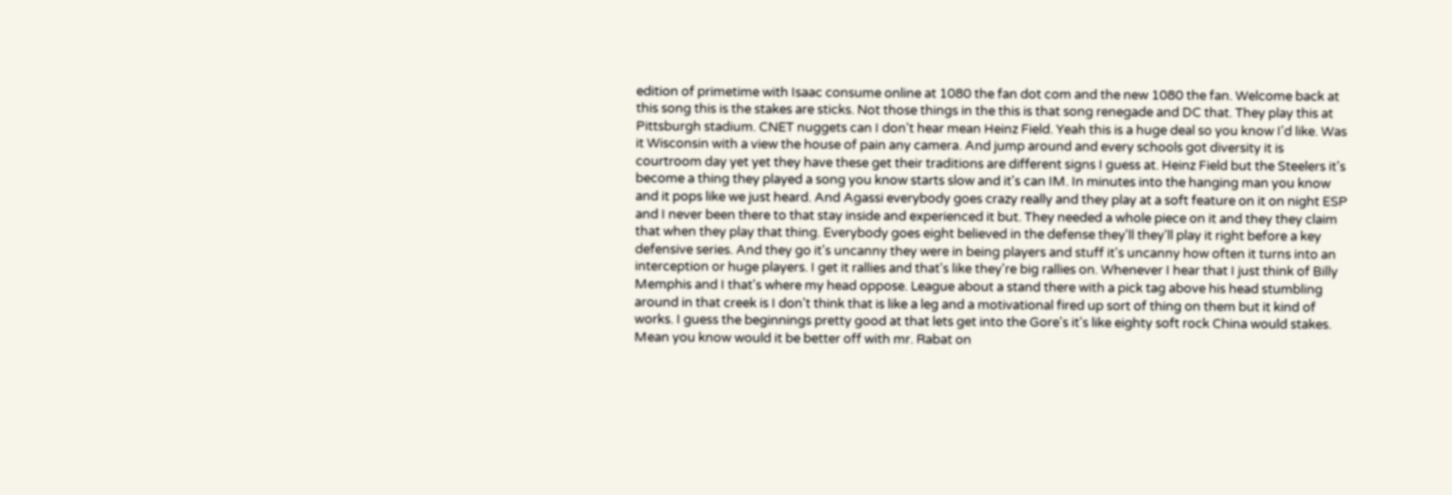edition of primetime with Isaac consume online at 1080 the fan dot com and the new 1080 the fan. Welcome back at this song this is the stakes are sticks. Not those things in the this is that song renegade and DC that. They play this at Pittsburgh stadium. CNET nuggets can I don't hear mean Heinz Field. Yeah this is a huge deal so you know I'd like. Was it Wisconsin with a view the house of pain any camera. And jump around and every schools got diversity it is courtroom day yet yet they have these get their traditions are different signs I guess at. Heinz Field but the Steelers it's become a thing they played a song you know starts slow and it's can IM. In minutes into the hanging man you know and it pops like we just heard. And Agassi everybody goes crazy really and they play at a soft feature on it on night ESP and I never been there to that stay inside and experienced it but. They needed a whole piece on it and they they claim that when they play that thing. Everybody goes eight believed in the defense they'll they'll play it right before a key defensive series. And they go it's uncanny they were in being players and stuff it's uncanny how often it turns into an interception or huge players. I get it rallies and that's like they're big rallies on. Whenever I hear that I just think of Billy Memphis and I that's where my head oppose. League about a stand there with a pick tag above his head stumbling around in that creek is I don't think that is like a leg and a motivational fired up sort of thing on them but it kind of works. I guess the beginnings pretty good at that lets get into the Gore's it's like eighty soft rock China would stakes. Mean you know would it be better off with mr. Rabat on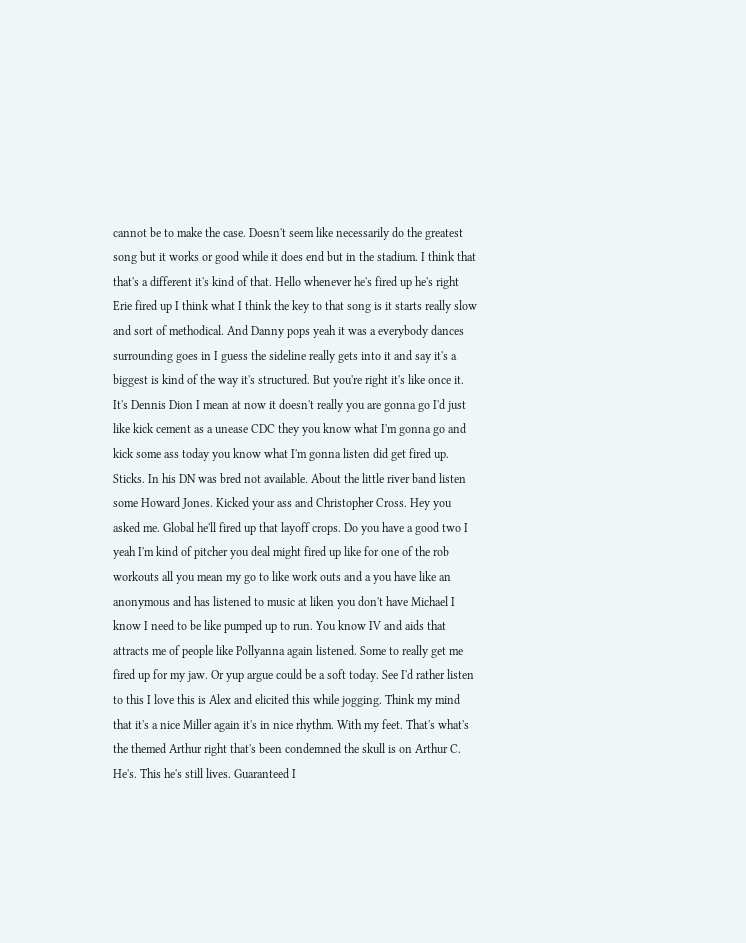cannot be to make the case. Doesn't seem like necessarily do the greatest song but it works or good while it does end but in the stadium. I think that that's a different it's kind of that. Hello whenever he's fired up he's right Erie fired up I think what I think the key to that song is it starts really slow and sort of methodical. And Danny pops yeah it was a everybody dances surrounding goes in I guess the sideline really gets into it and say it's a biggest is kind of the way it's structured. But you're right it's like once it. It's Dennis Dion I mean at now it doesn't really you are gonna go I'd just like kick cement as a unease CDC they you know what I'm gonna go and kick some ass today you know what I'm gonna listen did get fired up. Sticks. In his DN was bred not available. About the little river band listen some Howard Jones. Kicked your ass and Christopher Cross. Hey you asked me. Global he'll fired up that layoff crops. Do you have a good two I yeah I'm kind of pitcher you deal might fired up like for one of the rob workouts all you mean my go to like work outs and a you have like an anonymous and has listened to music at liken you don't have Michael I know I need to be like pumped up to run. You know IV and aids that attracts me of people like Pollyanna again listened. Some to really get me fired up for my jaw. Or yup argue could be a soft today. See I'd rather listen to this I love this is Alex and elicited this while jogging. Think my mind that it's a nice Miller again it's in nice rhythm. With my feet. That's what's the themed Arthur right that's been condemned the skull is on Arthur C. He's. This he's still lives. Guaranteed I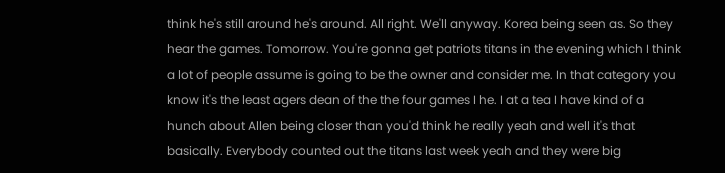think he's still around he's around. All right. We'll anyway. Korea being seen as. So they hear the games. Tomorrow. You're gonna get patriots titans in the evening which I think a lot of people assume is going to be the owner and consider me. In that category you know it's the least agers dean of the the four games I he. I at a tea I have kind of a hunch about Allen being closer than you'd think he really yeah and well it's that basically. Everybody counted out the titans last week yeah and they were big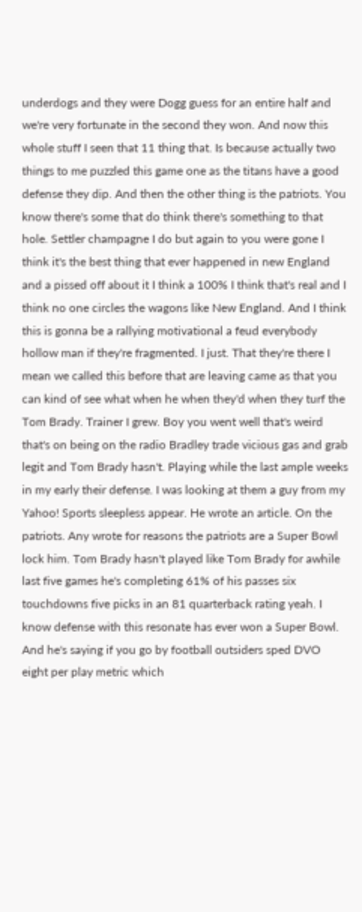underdogs and they were Dogg guess for an entire half and we're very fortunate in the second they won. And now this whole stuff I seen that 11 thing that. Is because actually two things to me puzzled this game one as the titans have a good defense they dip. And then the other thing is the patriots. You know there's some that do think there's something to that hole. Settler champagne I do but again to you were gone I think it's the best thing that ever happened in new England and a pissed off about it I think a 100% I think that's real and I think no one circles the wagons like New England. And I think this is gonna be a rallying motivational a feud everybody hollow man if they're fragmented. I just. That they're there I mean we called this before that are leaving came as that you can kind of see what when he when they'd when they turf the Tom Brady. Trainer I grew. Boy you went well that's weird that's on being on the radio Bradley trade vicious gas and grab legit and Tom Brady hasn't. Playing while the last ample weeks in my early their defense. I was looking at them a guy from my Yahoo! Sports sleepless appear. He wrote an article. On the patriots. Any wrote for reasons the patriots are a Super Bowl lock him. Tom Brady hasn't played like Tom Brady for awhile last five games he's completing 61% of his passes six touchdowns five picks in an 81 quarterback rating yeah. I know defense with this resonate has ever won a Super Bowl. And he's saying if you go by football outsiders sped DVO eight per play metric which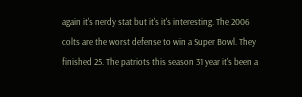again it's nerdy stat but it's it's interesting. The 2006 colts are the worst defense to win a Super Bowl. They finished 25. The patriots this season 31 year it's been a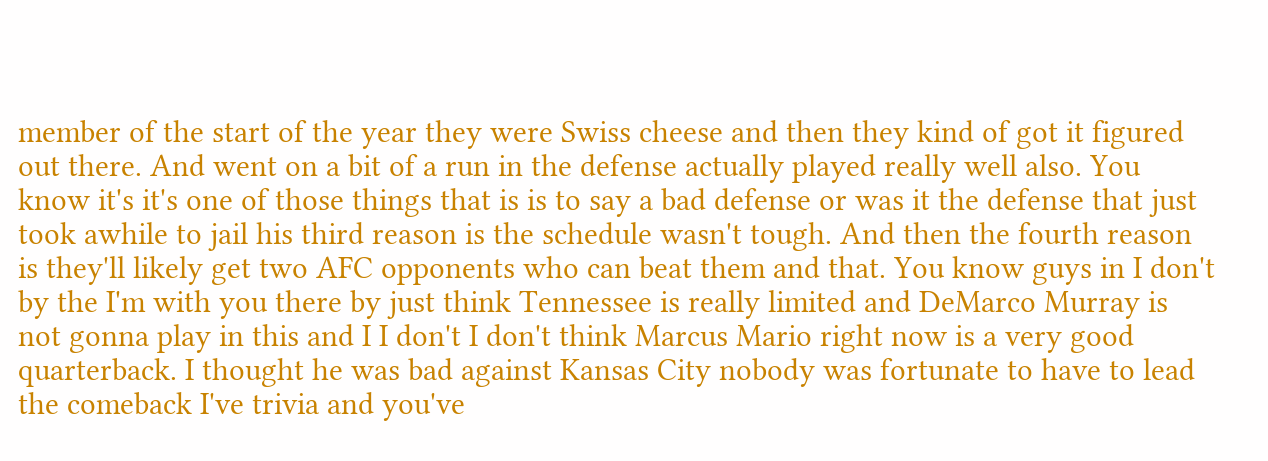member of the start of the year they were Swiss cheese and then they kind of got it figured out there. And went on a bit of a run in the defense actually played really well also. You know it's it's one of those things that is is to say a bad defense or was it the defense that just took awhile to jail his third reason is the schedule wasn't tough. And then the fourth reason is they'll likely get two AFC opponents who can beat them and that. You know guys in I don't by the I'm with you there by just think Tennessee is really limited and DeMarco Murray is not gonna play in this and I I don't I don't think Marcus Mario right now is a very good quarterback. I thought he was bad against Kansas City nobody was fortunate to have to lead the comeback I've trivia and you've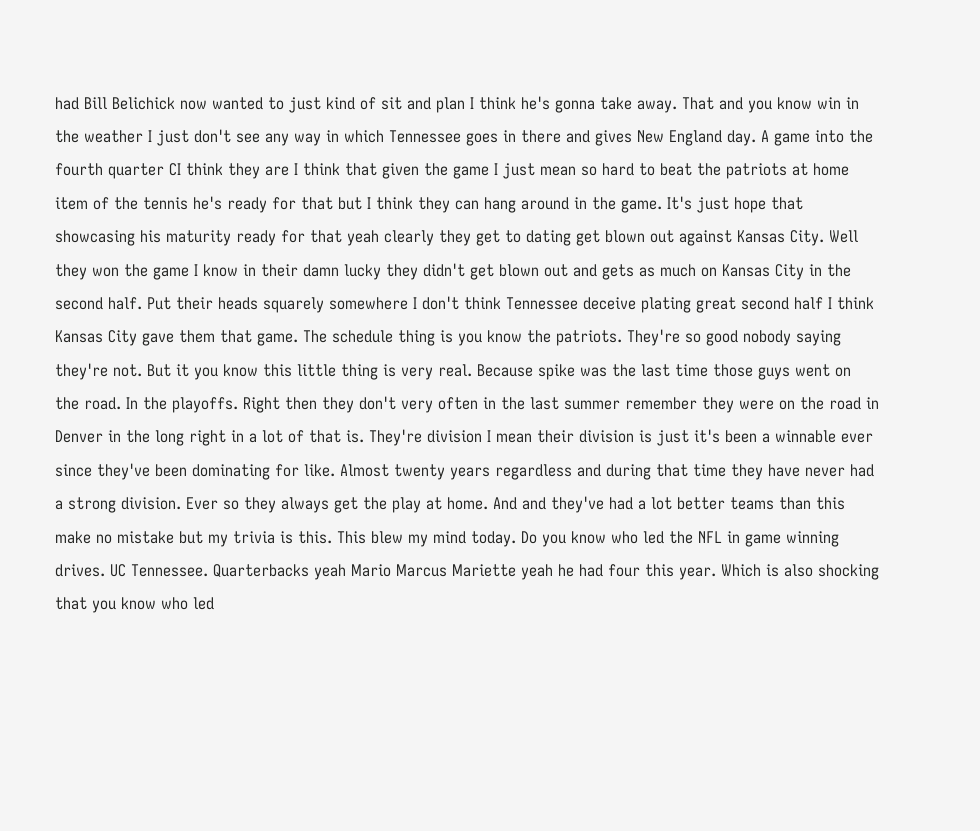had Bill Belichick now wanted to just kind of sit and plan I think he's gonna take away. That and you know win in the weather I just don't see any way in which Tennessee goes in there and gives New England day. A game into the fourth quarter CI think they are I think that given the game I just mean so hard to beat the patriots at home item of the tennis he's ready for that but I think they can hang around in the game. It's just hope that showcasing his maturity ready for that yeah clearly they get to dating get blown out against Kansas City. Well they won the game I know in their damn lucky they didn't get blown out and gets as much on Kansas City in the second half. Put their heads squarely somewhere I don't think Tennessee deceive plating great second half I think Kansas City gave them that game. The schedule thing is you know the patriots. They're so good nobody saying they're not. But it you know this little thing is very real. Because spike was the last time those guys went on the road. In the playoffs. Right then they don't very often in the last summer remember they were on the road in Denver in the long right in a lot of that is. They're division I mean their division is just it's been a winnable ever since they've been dominating for like. Almost twenty years regardless and during that time they have never had a strong division. Ever so they always get the play at home. And and they've had a lot better teams than this make no mistake but my trivia is this. This blew my mind today. Do you know who led the NFL in game winning drives. UC Tennessee. Quarterbacks yeah Mario Marcus Mariette yeah he had four this year. Which is also shocking that you know who led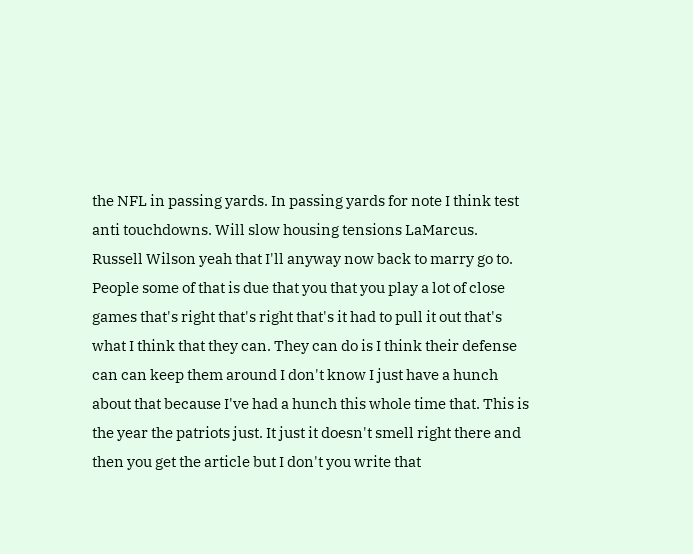the NFL in passing yards. In passing yards for note I think test anti touchdowns. Will slow housing tensions LaMarcus. Russell Wilson yeah that I'll anyway now back to marry go to. People some of that is due that you that you play a lot of close games that's right that's right that's it had to pull it out that's what I think that they can. They can do is I think their defense can can keep them around I don't know I just have a hunch about that because I've had a hunch this whole time that. This is the year the patriots just. It just it doesn't smell right there and then you get the article but I don't you write that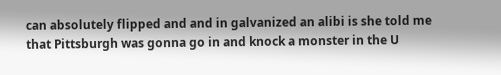can absolutely flipped and and in galvanized an alibi is she told me that Pittsburgh was gonna go in and knock a monster in the U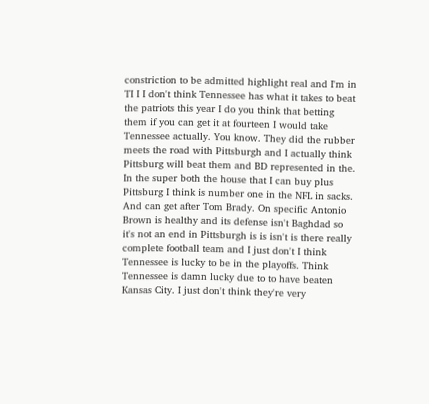constriction to be admitted highlight real and I'm in TI I I don't think Tennessee has what it takes to beat the patriots this year I do you think that betting them if you can get it at fourteen I would take Tennessee actually. You know. They did the rubber meets the road with Pittsburgh and I actually think Pittsburg will beat them and BD represented in the. In the super both the house that I can buy plus Pittsburg I think is number one in the NFL in sacks. And can get after Tom Brady. On specific Antonio Brown is healthy and its defense isn't Baghdad so it's not an end in Pittsburgh is is isn't is there really complete football team and I just don't I think Tennessee is lucky to be in the playoffs. Think Tennessee is damn lucky due to to have beaten Kansas City. I just don't think they're very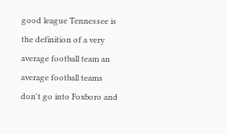good league Tennessee is the definition of a very average football team an average football teams don't go into Foxboro and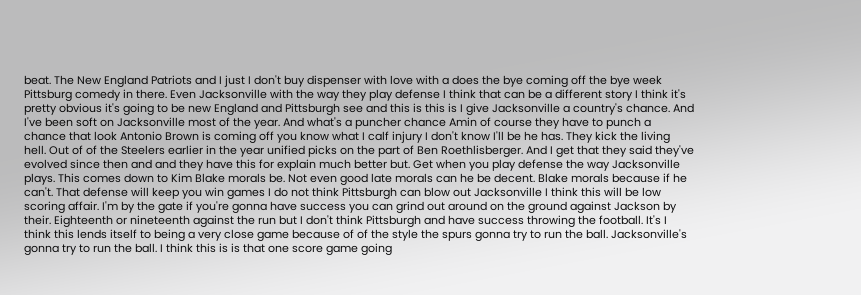beat. The New England Patriots and I just I don't buy dispenser with love with a does the bye coming off the bye week Pittsburg comedy in there. Even Jacksonville with the way they play defense I think that can be a different story I think it's pretty obvious it's going to be new England and Pittsburgh see and this is this is I give Jacksonville a country's chance. And I've been soft on Jacksonville most of the year. And what's a puncher chance Amin of course they have to punch a chance that look Antonio Brown is coming off you know what I calf injury I don't know I'll be he has. They kick the living hell. Out of of the Steelers earlier in the year unified picks on the part of Ben Roethlisberger. And I get that they said they've evolved since then and and they have this for explain much better but. Get when you play defense the way Jacksonville plays. This comes down to Kim Blake morals be. Not even good late morals can he be decent. Blake morals because if he can't. That defense will keep you win games I do not think Pittsburgh can blow out Jacksonville I think this will be low scoring affair. I'm by the gate if you're gonna have success you can grind out around on the ground against Jackson by their. Eighteenth or nineteenth against the run but I don't think Pittsburgh and have success throwing the football. It's I think this lends itself to being a very close game because of of the style the spurs gonna try to run the ball. Jacksonville's gonna try to run the ball. I think this is is that one score game going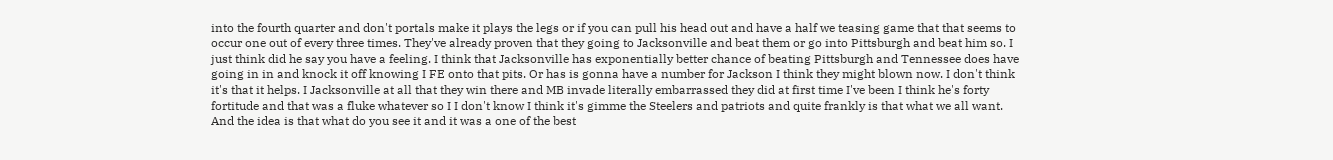into the fourth quarter and don't portals make it plays the legs or if you can pull his head out and have a half we teasing game that that seems to occur one out of every three times. They've already proven that they going to Jacksonville and beat them or go into Pittsburgh and beat him so. I just think did he say you have a feeling. I think that Jacksonville has exponentially better chance of beating Pittsburgh and Tennessee does have going in in and knock it off knowing I FE onto that pits. Or has is gonna have a number for Jackson I think they might blown now. I don't think it's that it helps. I Jacksonville at all that they win there and MB invade literally embarrassed they did at first time I've been I think he's forty fortitude and that was a fluke whatever so I I don't know I think it's gimme the Steelers and patriots and quite frankly is that what we all want. And the idea is that what do you see it and it was a one of the best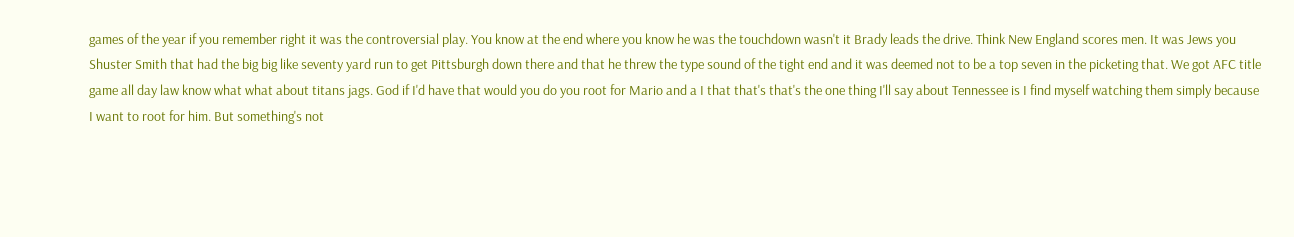games of the year if you remember right it was the controversial play. You know at the end where you know he was the touchdown wasn't it Brady leads the drive. Think New England scores men. It was Jews you Shuster Smith that had the big big like seventy yard run to get Pittsburgh down there and that he threw the type sound of the tight end and it was deemed not to be a top seven in the picketing that. We got AFC title game all day law know what what about titans jags. God if I'd have that would you do you root for Mario and a I that that's that's the one thing I'll say about Tennessee is I find myself watching them simply because I want to root for him. But something's not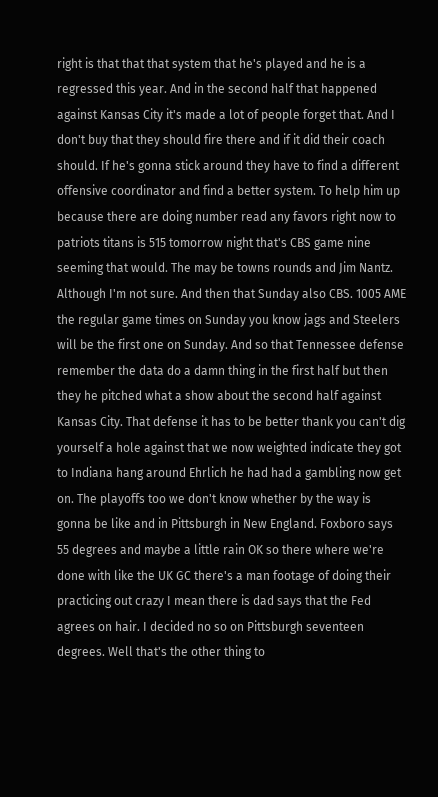right is that that that system that he's played and he is a regressed this year. And in the second half that happened against Kansas City it's made a lot of people forget that. And I don't buy that they should fire there and if it did their coach should. If he's gonna stick around they have to find a different offensive coordinator and find a better system. To help him up because there are doing number read any favors right now to patriots titans is 515 tomorrow night that's CBS game nine seeming that would. The may be towns rounds and Jim Nantz. Although I'm not sure. And then that Sunday also CBS. 1005 AME the regular game times on Sunday you know jags and Steelers will be the first one on Sunday. And so that Tennessee defense remember the data do a damn thing in the first half but then they he pitched what a show about the second half against Kansas City. That defense it has to be better thank you can't dig yourself a hole against that we now weighted indicate they got to Indiana hang around Ehrlich he had had a gambling now get on. The playoffs too we don't know whether by the way is gonna be like and in Pittsburgh in New England. Foxboro says 55 degrees and maybe a little rain OK so there where we're done with like the UK GC there's a man footage of doing their practicing out crazy I mean there is dad says that the Fed agrees on hair. I decided no so on Pittsburgh seventeen degrees. Well that's the other thing to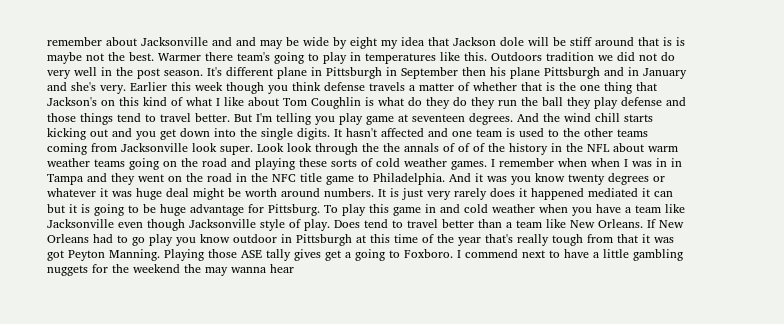remember about Jacksonville and and may be wide by eight my idea that Jackson dole will be stiff around that is is maybe not the best. Warmer there team's going to play in temperatures like this. Outdoors tradition we did not do very well in the post season. It's different plane in Pittsburgh in September then his plane Pittsburgh and in January and she's very. Earlier this week though you think defense travels a matter of whether that is the one thing that Jackson's on this kind of what I like about Tom Coughlin is what do they do they run the ball they play defense and those things tend to travel better. But I'm telling you play game at seventeen degrees. And the wind chill starts kicking out and you get down into the single digits. It hasn't affected and one team is used to the other teams coming from Jacksonville look super. Look look through the the annals of of of the history in the NFL about warm weather teams going on the road and playing these sorts of cold weather games. I remember when when I was in in Tampa and they went on the road in the NFC title game to Philadelphia. And it was you know twenty degrees or whatever it was huge deal might be worth around numbers. It is just very rarely does it happened mediated it can but it is going to be huge advantage for Pittsburg. To play this game in and cold weather when you have a team like Jacksonville even though Jacksonville style of play. Does tend to travel better than a team like New Orleans. If New Orleans had to go play you know outdoor in Pittsburgh at this time of the year that's really tough from that it was got Peyton Manning. Playing those ASE tally gives get a going to Foxboro. I commend next to have a little gambling nuggets for the weekend the may wanna hear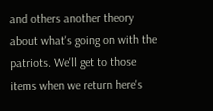and others another theory about what's going on with the patriots. We'll get to those items when we return here's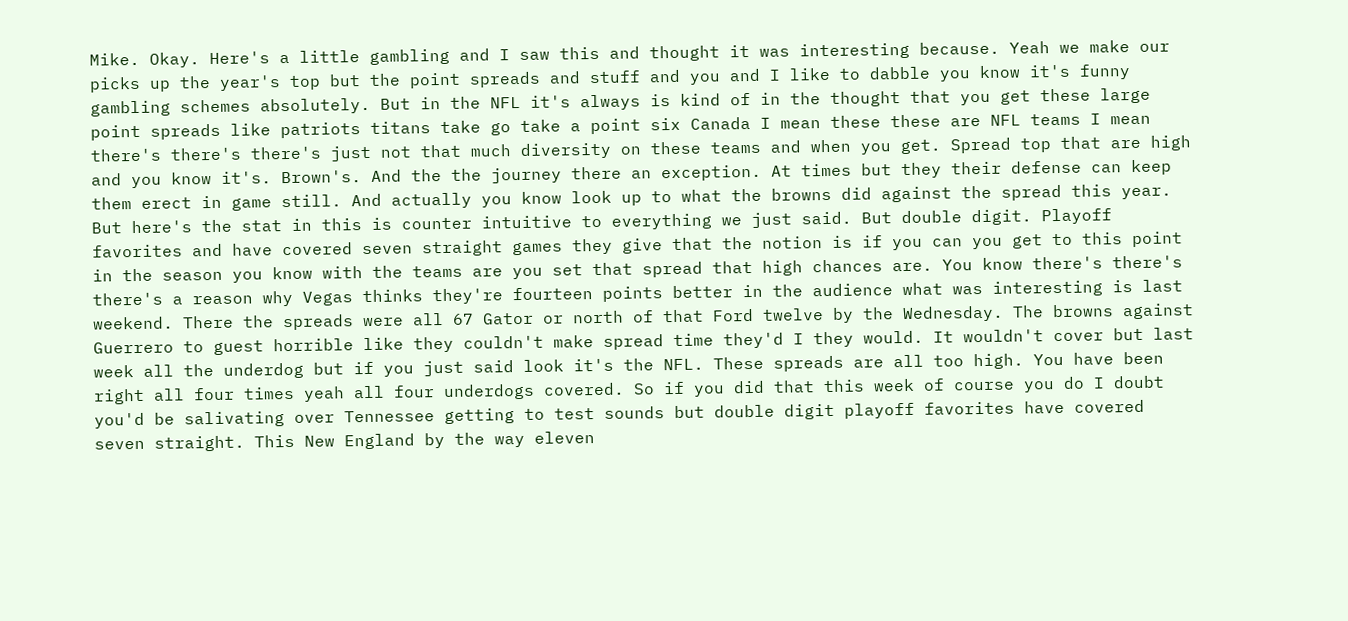Mike. Okay. Here's a little gambling and I saw this and thought it was interesting because. Yeah we make our picks up the year's top but the point spreads and stuff and you and I like to dabble you know it's funny gambling schemes absolutely. But in the NFL it's always is kind of in the thought that you get these large point spreads like patriots titans take go take a point six Canada I mean these these are NFL teams I mean there's there's there's just not that much diversity on these teams and when you get. Spread top that are high and you know it's. Brown's. And the the journey there an exception. At times but they their defense can keep them erect in game still. And actually you know look up to what the browns did against the spread this year. But here's the stat in this is counter intuitive to everything we just said. But double digit. Playoff favorites and have covered seven straight games they give that the notion is if you can you get to this point in the season you know with the teams are you set that spread that high chances are. You know there's there's there's a reason why Vegas thinks they're fourteen points better in the audience what was interesting is last weekend. There the spreads were all 67 Gator or north of that Ford twelve by the Wednesday. The browns against Guerrero to guest horrible like they couldn't make spread time they'd I they would. It wouldn't cover but last week all the underdog but if you just said look it's the NFL. These spreads are all too high. You have been right all four times yeah all four underdogs covered. So if you did that this week of course you do I doubt you'd be salivating over Tennessee getting to test sounds but double digit playoff favorites have covered seven straight. This New England by the way eleven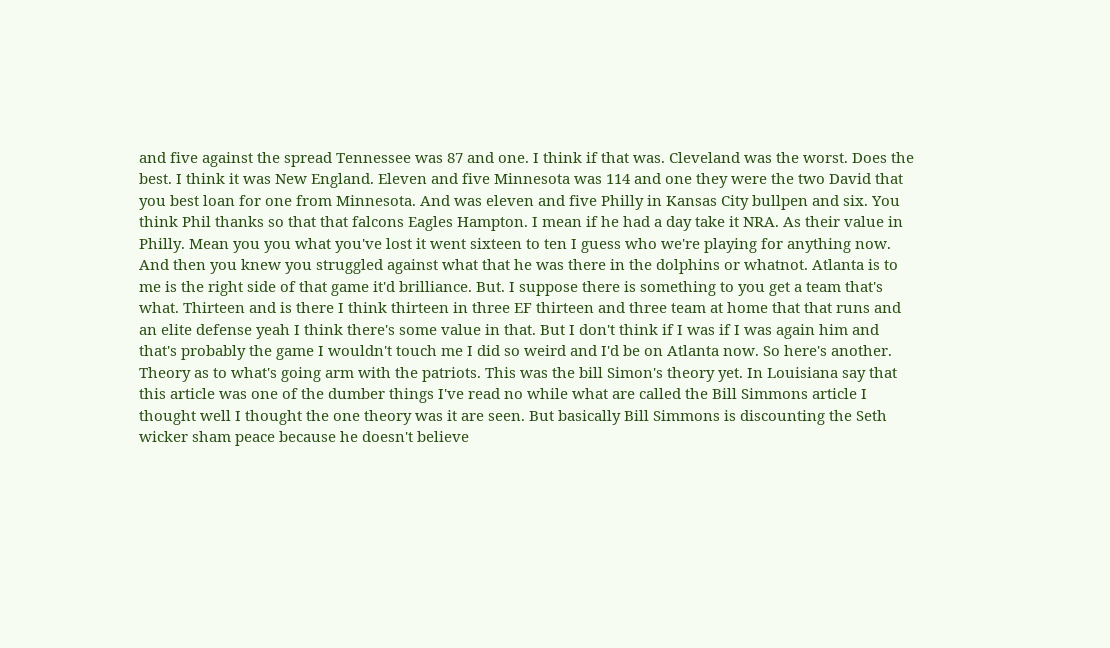and five against the spread Tennessee was 87 and one. I think if that was. Cleveland was the worst. Does the best. I think it was New England. Eleven and five Minnesota was 114 and one they were the two David that you best loan for one from Minnesota. And was eleven and five Philly in Kansas City bullpen and six. You think Phil thanks so that that falcons Eagles Hampton. I mean if he had a day take it NRA. As their value in Philly. Mean you you what you've lost it went sixteen to ten I guess who we're playing for anything now. And then you knew you struggled against what that he was there in the dolphins or whatnot. Atlanta is to me is the right side of that game it'd brilliance. But. I suppose there is something to you get a team that's what. Thirteen and is there I think thirteen in three EF thirteen and three team at home that that runs and an elite defense yeah I think there's some value in that. But I don't think if I was if I was again him and that's probably the game I wouldn't touch me I did so weird and I'd be on Atlanta now. So here's another. Theory as to what's going arm with the patriots. This was the bill Simon's theory yet. In Louisiana say that this article was one of the dumber things I've read no while what are called the Bill Simmons article I thought well I thought the one theory was it are seen. But basically Bill Simmons is discounting the Seth wicker sham peace because he doesn't believe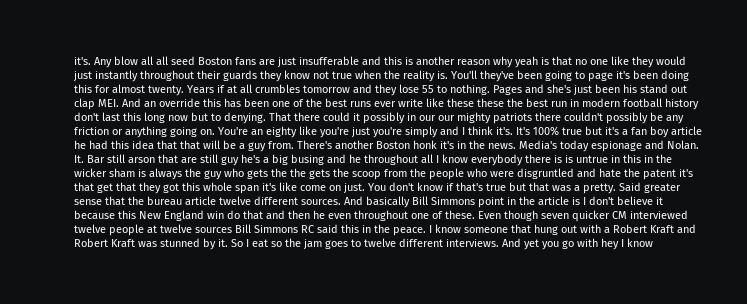it's. Any blow all all seed Boston fans are just insufferable and this is another reason why yeah is that no one like they would just instantly throughout their guards they know not true when the reality is. You'll they've been going to page it's been doing this for almost twenty. Years if at all crumbles tomorrow and they lose 55 to nothing. Pages and she's just been his stand out clap MEI. And an override this has been one of the best runs ever write like these these the best run in modern football history don't last this long now but to denying. That there could it possibly in our our mighty patriots there couldn't possibly be any friction or anything going on. You're an eighty like you're just you're simply and I think it's. It's 100% true but it's a fan boy article he had this idea that that will be a guy from. There's another Boston honk it's in the news. Media's today espionage and Nolan. It. Bar still arson that are still guy he's a big busing and he throughout all I know everybody there is is untrue in this in the wicker sham is always the guy who gets the the gets the scoop from the people who were disgruntled and hate the patent it's that get that they got this whole span it's like come on just. You don't know if that's true but that was a pretty. Said greater sense that the bureau article twelve different sources. And basically Bill Simmons point in the article is I don't believe it because this New England win do that and then he even throughout one of these. Even though seven quicker CM interviewed twelve people at twelve sources Bill Simmons RC said this in the peace. I know someone that hung out with a Robert Kraft and Robert Kraft was stunned by it. So I eat so the jam goes to twelve different interviews. And yet you go with hey I know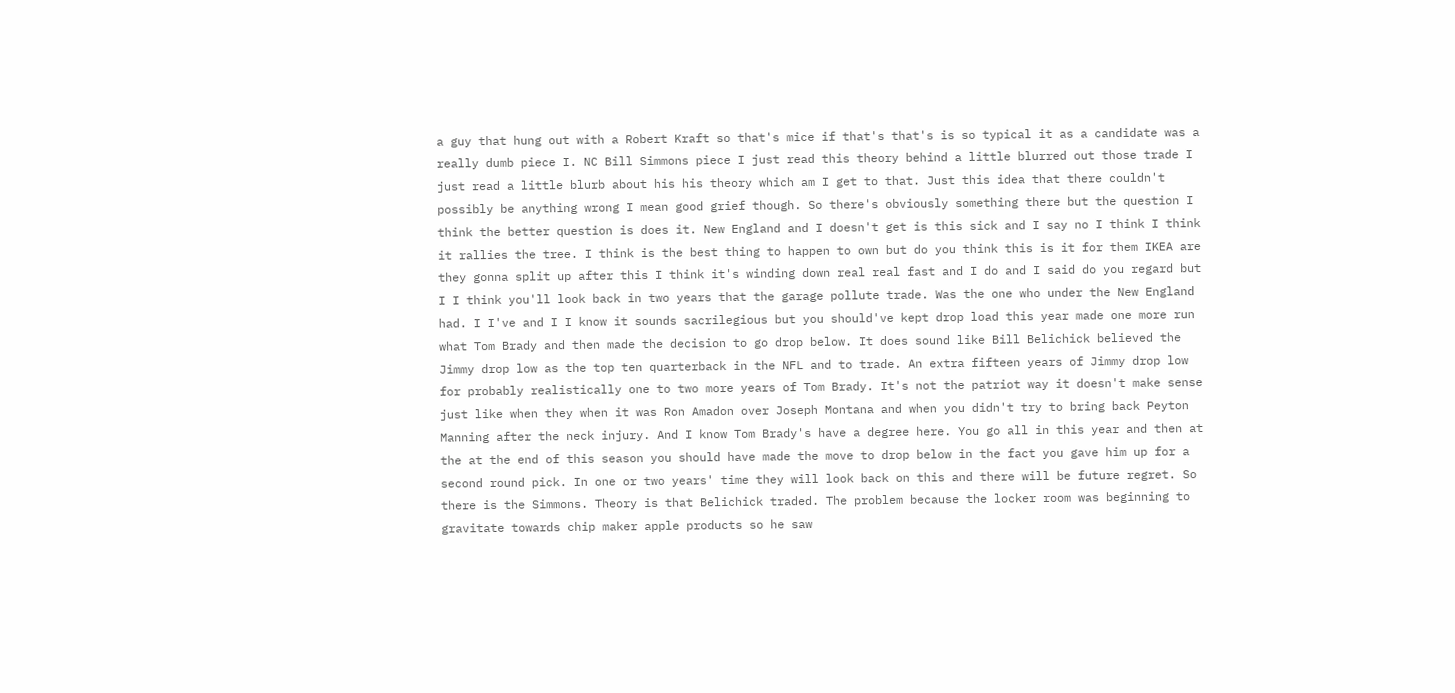a guy that hung out with a Robert Kraft so that's mice if that's that's is so typical it as a candidate was a really dumb piece I. NC Bill Simmons piece I just read this theory behind a little blurred out those trade I just read a little blurb about his his theory which am I get to that. Just this idea that there couldn't possibly be anything wrong I mean good grief though. So there's obviously something there but the question I think the better question is does it. New England and I doesn't get is this sick and I say no I think I think it rallies the tree. I think is the best thing to happen to own but do you think this is it for them IKEA are they gonna split up after this I think it's winding down real real fast and I do and I said do you regard but I I think you'll look back in two years that the garage pollute trade. Was the one who under the New England had. I I've and I I know it sounds sacrilegious but you should've kept drop load this year made one more run what Tom Brady and then made the decision to go drop below. It does sound like Bill Belichick believed the Jimmy drop low as the top ten quarterback in the NFL and to trade. An extra fifteen years of Jimmy drop low for probably realistically one to two more years of Tom Brady. It's not the patriot way it doesn't make sense just like when they when it was Ron Amadon over Joseph Montana and when you didn't try to bring back Peyton Manning after the neck injury. And I know Tom Brady's have a degree here. You go all in this year and then at the at the end of this season you should have made the move to drop below in the fact you gave him up for a second round pick. In one or two years' time they will look back on this and there will be future regret. So there is the Simmons. Theory is that Belichick traded. The problem because the locker room was beginning to gravitate towards chip maker apple products so he saw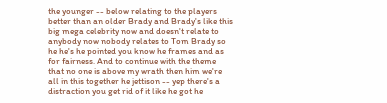the younger -- below relating to the players better than an older Brady and Brady's like this big mega celebrity now and doesn't relate to anybody now nobody relates to Tom Brady so he he's he pointed you know he frames and as for fairness. And to continue with the theme that no one is above my wrath then him we're all in this together he jettison -- yep there's a distraction you get rid of it like he got he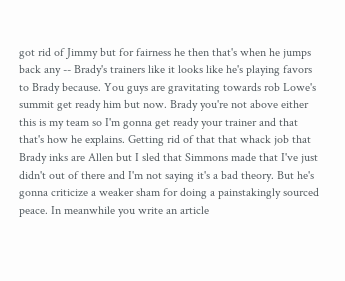got rid of Jimmy but for fairness he then that's when he jumps back any -- Brady's trainers like it looks like he's playing favors to Brady because. You guys are gravitating towards rob Lowe's summit get ready him but now. Brady you're not above either this is my team so I'm gonna get ready your trainer and that that's how he explains. Getting rid of that that whack job that Brady inks are Allen but I sled that Simmons made that I've just didn't out of there and I'm not saying it's a bad theory. But he's gonna criticize a weaker sham for doing a painstakingly sourced peace. In meanwhile you write an article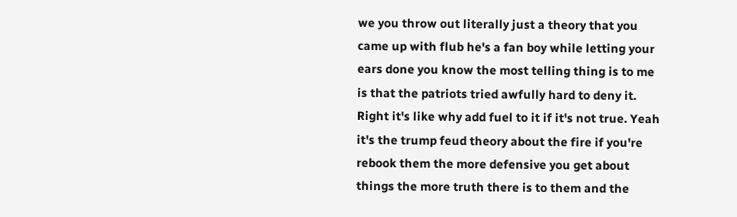we you throw out literally just a theory that you came up with flub he's a fan boy while letting your ears done you know the most telling thing is to me is that the patriots tried awfully hard to deny it. Right it's like why add fuel to it if it's not true. Yeah it's the trump feud theory about the fire if you're rebook them the more defensive you get about things the more truth there is to them and the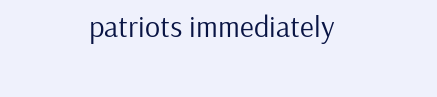patriots immediately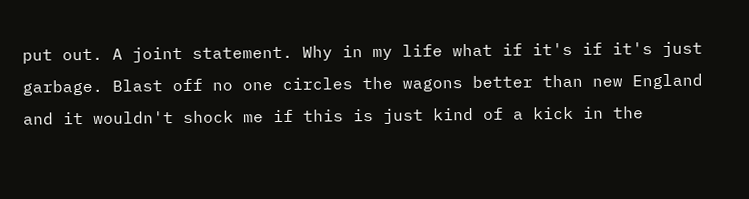put out. A joint statement. Why in my life what if it's if it's just garbage. Blast off no one circles the wagons better than new England and it wouldn't shock me if this is just kind of a kick in the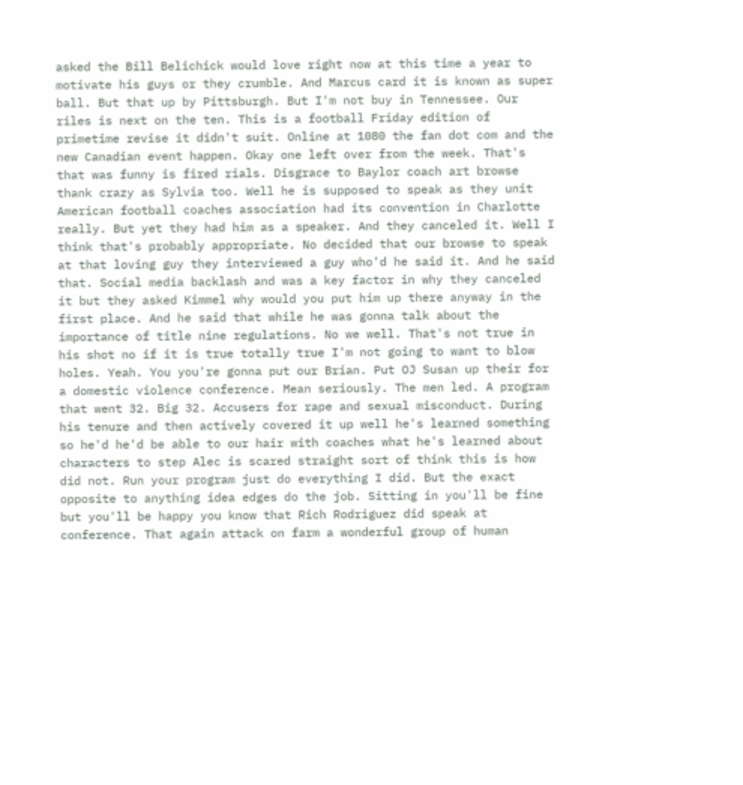asked the Bill Belichick would love right now at this time a year to motivate his guys or they crumble. And Marcus card it is known as super ball. But that up by Pittsburgh. But I'm not buy in Tennessee. Our riles is next on the ten. This is a football Friday edition of primetime revise it didn't suit. Online at 1080 the fan dot com and the new Canadian event happen. Okay one left over from the week. That's that was funny is fired rials. Disgrace to Baylor coach art browse thank crazy as Sylvia too. Well he is supposed to speak as they unit American football coaches association had its convention in Charlotte really. But yet they had him as a speaker. And they canceled it. Well I think that's probably appropriate. No decided that our browse to speak at that loving guy they interviewed a guy who'd he said it. And he said that. Social media backlash and was a key factor in why they canceled it but they asked Kimmel why would you put him up there anyway in the first place. And he said that while he was gonna talk about the importance of title nine regulations. No we well. That's not true in his shot no if it is true totally true I'm not going to want to blow holes. Yeah. You you're gonna put our Brian. Put OJ Susan up their for a domestic violence conference. Mean seriously. The men led. A program that went 32. Big 32. Accusers for rape and sexual misconduct. During his tenure and then actively covered it up well he's learned something so he'd he'd be able to our hair with coaches what he's learned about characters to step Alec is scared straight sort of think this is how did not. Run your program just do everything I did. But the exact opposite to anything idea edges do the job. Sitting in you'll be fine but you'll be happy you know that Rich Rodriguez did speak at conference. That again attack on farm a wonderful group of human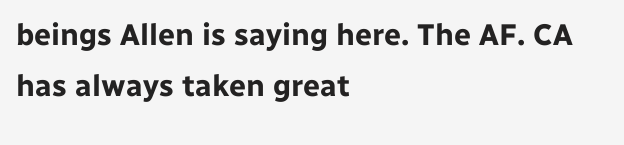beings Allen is saying here. The AF. CA has always taken great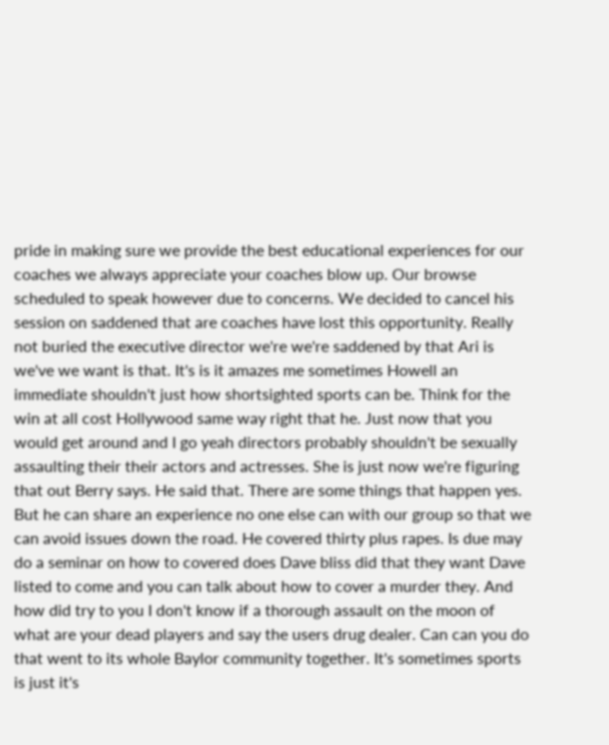pride in making sure we provide the best educational experiences for our coaches we always appreciate your coaches blow up. Our browse scheduled to speak however due to concerns. We decided to cancel his session on saddened that are coaches have lost this opportunity. Really not buried the executive director we're we're saddened by that Ari is we've we want is that. It's is it amazes me sometimes Howell an immediate shouldn't just how shortsighted sports can be. Think for the win at all cost Hollywood same way right that he. Just now that you would get around and I go yeah directors probably shouldn't be sexually assaulting their their actors and actresses. She is just now we're figuring that out Berry says. He said that. There are some things that happen yes. But he can share an experience no one else can with our group so that we can avoid issues down the road. He covered thirty plus rapes. Is due may do a seminar on how to covered does Dave bliss did that they want Dave listed to come and you can talk about how to cover a murder they. And how did try to you I don't know if a thorough assault on the moon of what are your dead players and say the users drug dealer. Can can you do that went to its whole Baylor community together. It's sometimes sports is just it's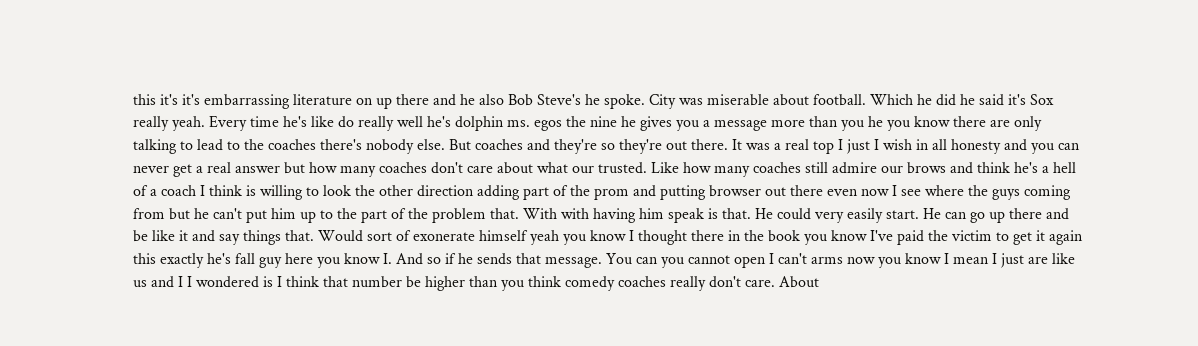this it's it's embarrassing literature on up there and he also Bob Steve's he spoke. City was miserable about football. Which he did he said it's Sox really yeah. Every time he's like do really well he's dolphin ms. egos the nine he gives you a message more than you he you know there are only talking to lead to the coaches there's nobody else. But coaches and they're so they're out there. It was a real top I just I wish in all honesty and you can never get a real answer but how many coaches don't care about what our trusted. Like how many coaches still admire our brows and think he's a hell of a coach I think is willing to look the other direction adding part of the prom and putting browser out there even now I see where the guys coming from but he can't put him up to the part of the problem that. With with having him speak is that. He could very easily start. He can go up there and be like it and say things that. Would sort of exonerate himself yeah you know I thought there in the book you know I've paid the victim to get it again this exactly he's fall guy here you know I. And so if he sends that message. You can you cannot open I can't arms now you know I mean I just are like us and I I wondered is I think that number be higher than you think comedy coaches really don't care. About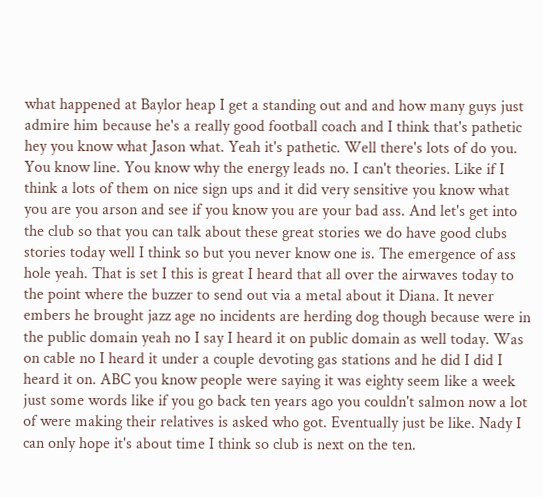what happened at Baylor heap I get a standing out and and how many guys just admire him because he's a really good football coach and I think that's pathetic hey you know what Jason what. Yeah it's pathetic. Well there's lots of do you. You know line. You know why the energy leads no. I can't theories. Like if I think a lots of them on nice sign ups and it did very sensitive you know what you are you arson and see if you know you are your bad ass. And let's get into the club so that you can talk about these great stories we do have good clubs stories today well I think so but you never know one is. The emergence of ass hole yeah. That is set I this is great I heard that all over the airwaves today to the point where the buzzer to send out via a metal about it Diana. It never embers he brought jazz age no incidents are herding dog though because were in the public domain yeah no I say I heard it on public domain as well today. Was on cable no I heard it under a couple devoting gas stations and he did I did I heard it on. ABC you know people were saying it was eighty seem like a week just some words like if you go back ten years ago you couldn't salmon now a lot of were making their relatives is asked who got. Eventually just be like. Nady I can only hope it's about time I think so club is next on the ten.